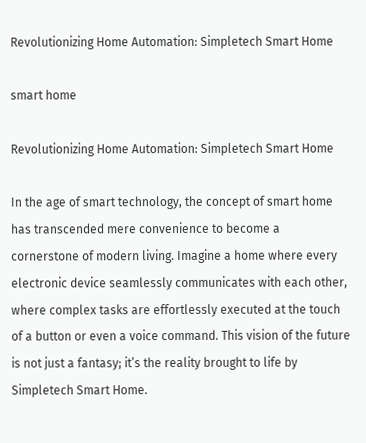Revolutionizing Home Automation: Simpletech Smart Home

smart home

Revolutionizing Home Automation: Simpletech Smart Home

In the age of smart technology, the concept of smart home has transcended mere convenience to become a cornerstone of modern living. Imagine a home where every electronic device seamlessly communicates with each other, where complex tasks are effortlessly executed at the touch of a button or even a voice command. This vision of the future is not just a fantasy; it’s the reality brought to life by Simpletech Smart Home.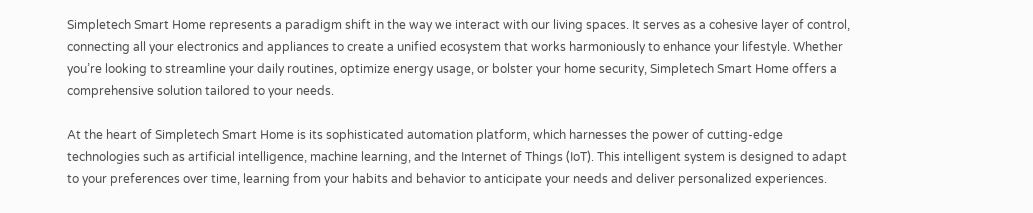Simpletech Smart Home represents a paradigm shift in the way we interact with our living spaces. It serves as a cohesive layer of control, connecting all your electronics and appliances to create a unified ecosystem that works harmoniously to enhance your lifestyle. Whether you’re looking to streamline your daily routines, optimize energy usage, or bolster your home security, Simpletech Smart Home offers a comprehensive solution tailored to your needs.

At the heart of Simpletech Smart Home is its sophisticated automation platform, which harnesses the power of cutting-edge technologies such as artificial intelligence, machine learning, and the Internet of Things (IoT). This intelligent system is designed to adapt to your preferences over time, learning from your habits and behavior to anticipate your needs and deliver personalized experiences.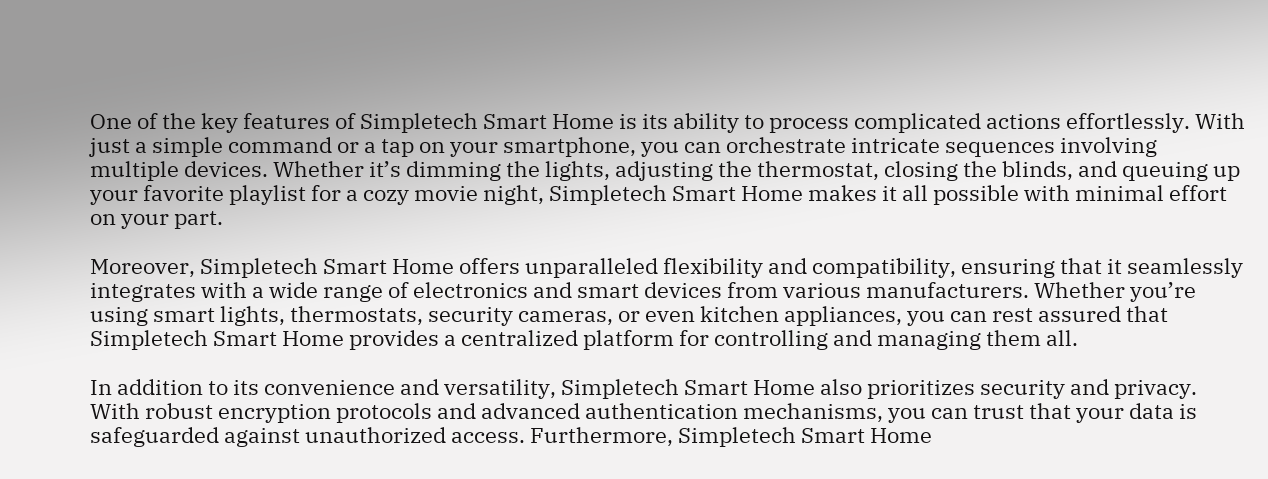One of the key features of Simpletech Smart Home is its ability to process complicated actions effortlessly. With just a simple command or a tap on your smartphone, you can orchestrate intricate sequences involving multiple devices. Whether it’s dimming the lights, adjusting the thermostat, closing the blinds, and queuing up your favorite playlist for a cozy movie night, Simpletech Smart Home makes it all possible with minimal effort on your part.

Moreover, Simpletech Smart Home offers unparalleled flexibility and compatibility, ensuring that it seamlessly integrates with a wide range of electronics and smart devices from various manufacturers. Whether you’re using smart lights, thermostats, security cameras, or even kitchen appliances, you can rest assured that Simpletech Smart Home provides a centralized platform for controlling and managing them all.

In addition to its convenience and versatility, Simpletech Smart Home also prioritizes security and privacy. With robust encryption protocols and advanced authentication mechanisms, you can trust that your data is safeguarded against unauthorized access. Furthermore, Simpletech Smart Home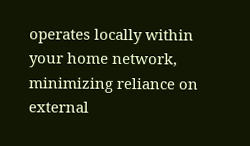operates locally within your home network, minimizing reliance on external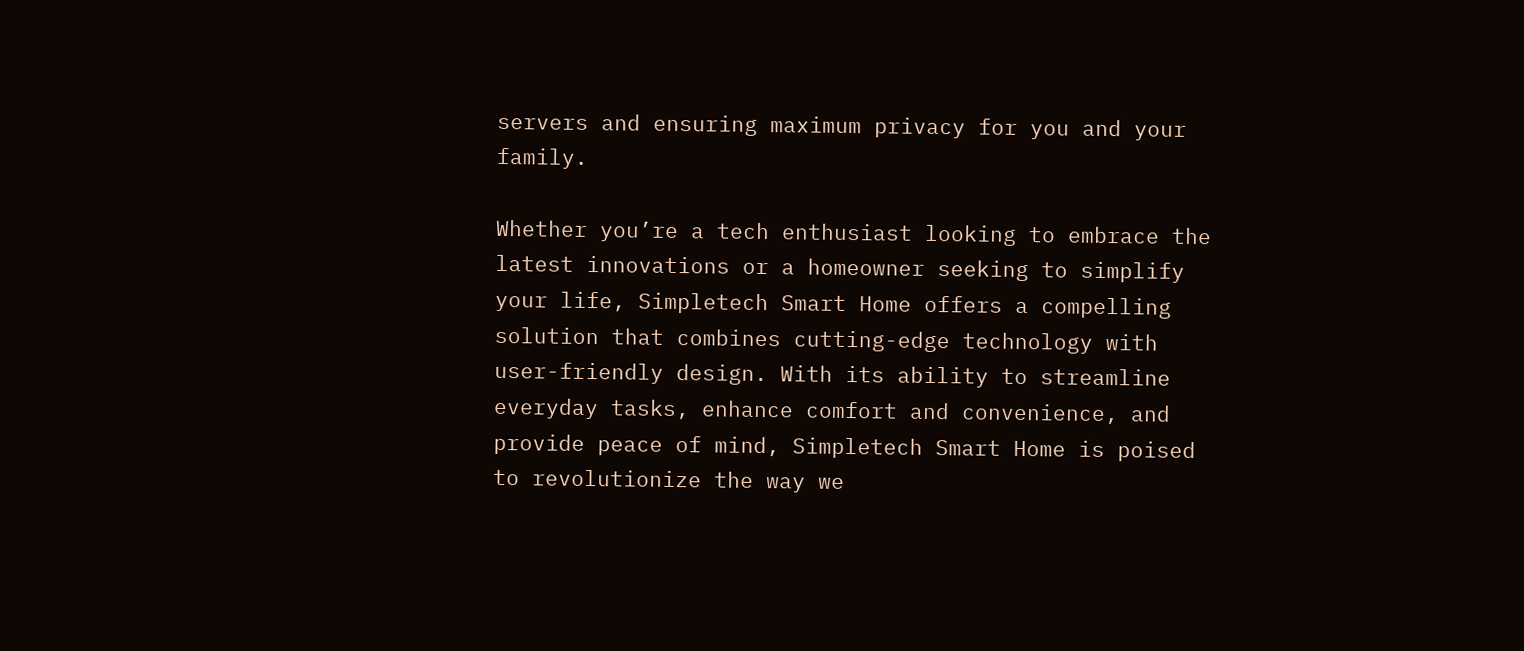servers and ensuring maximum privacy for you and your family.

Whether you’re a tech enthusiast looking to embrace the latest innovations or a homeowner seeking to simplify your life, Simpletech Smart Home offers a compelling solution that combines cutting-edge technology with user-friendly design. With its ability to streamline everyday tasks, enhance comfort and convenience, and provide peace of mind, Simpletech Smart Home is poised to revolutionize the way we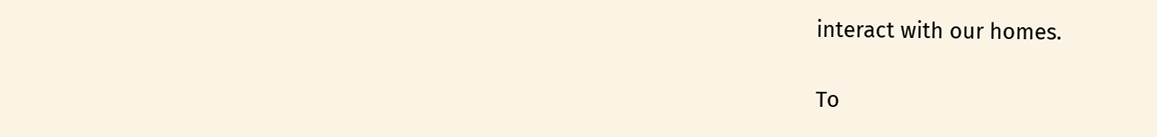interact with our homes.

To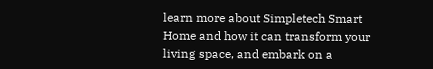learn more about Simpletech Smart Home and how it can transform your living space, and embark on a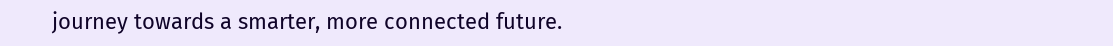journey towards a smarter, more connected future.